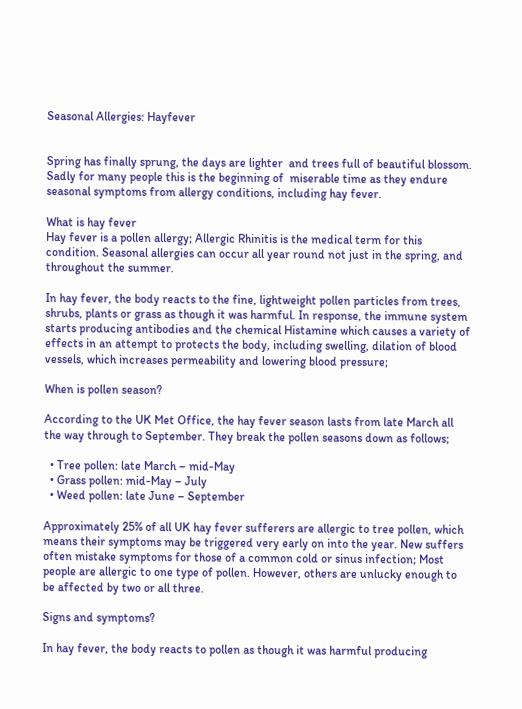Seasonal Allergies: Hayfever


Spring has finally sprung, the days are lighter  and trees full of beautiful blossom. Sadly for many people this is the beginning of  miserable time as they endure seasonal symptoms from allergy conditions, including hay fever.

What is hay fever
Hay fever is a pollen allergy; Allergic Rhinitis is the medical term for this condition. Seasonal allergies can occur all year round not just in the spring, and throughout the summer.

In hay fever, the body reacts to the fine, lightweight pollen particles from trees, shrubs, plants or grass as though it was harmful. In response, the immune system starts producing antibodies and the chemical Histamine which causes a variety of effects in an attempt to protects the body, including swelling, dilation of blood vessels, which increases permeability and lowering blood pressure;

When is pollen season?

According to the UK Met Office, the hay fever season lasts from late March all the way through to September. They break the pollen seasons down as follows;

  • Tree pollen: late March – mid-May
  • Grass pollen: mid-May – July
  • Weed pollen: late June – September

Approximately 25% of all UK hay fever sufferers are allergic to tree pollen, which means their symptoms may be triggered very early on into the year. New suffers often mistake symptoms for those of a common cold or sinus infection; Most people are allergic to one type of pollen. However, others are unlucky enough to be affected by two or all three.

Signs and symptoms?

In hay fever, the body reacts to pollen as though it was harmful producing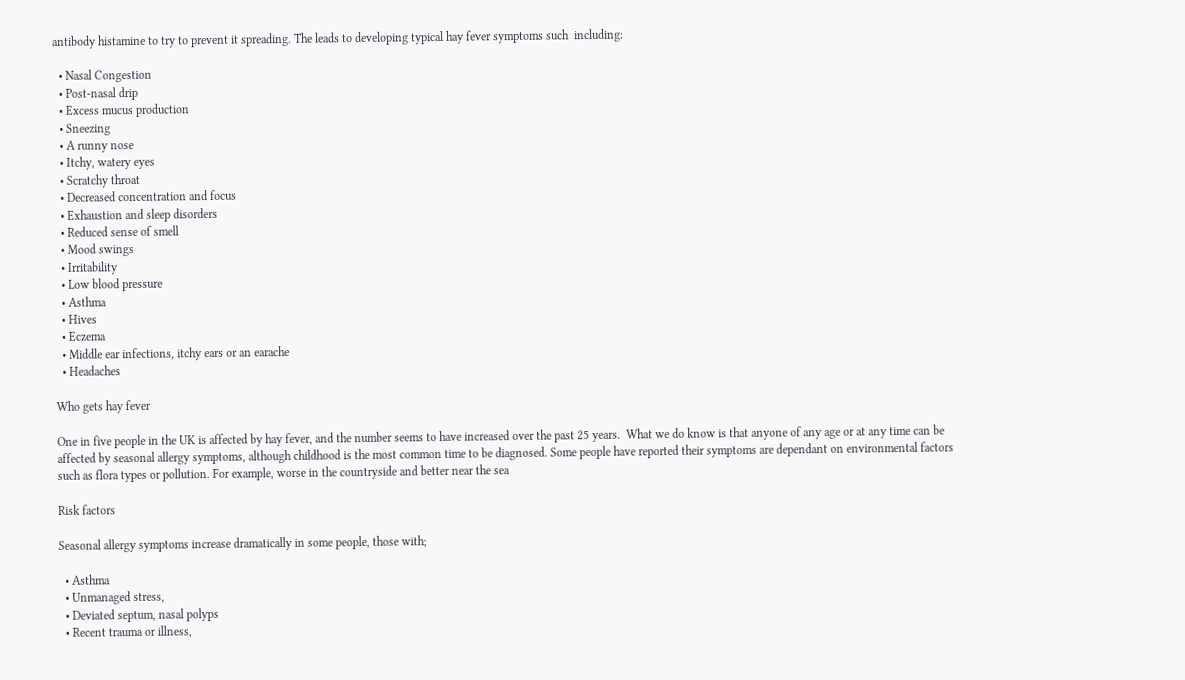antibody histamine to try to prevent it spreading. The leads to developing typical hay fever symptoms such  including:

  • Nasal Congestion
  • Post-nasal drip
  • Excess mucus production
  • Sneezing
  • A runny nose
  • Itchy, watery eyes
  • Scratchy throat
  • Decreased concentration and focus
  • Exhaustion and sleep disorders
  • Reduced sense of smell
  • Mood swings
  • Irritability
  • Low blood pressure
  • Asthma
  • Hives
  • Eczema
  • Middle ear infections, itchy ears or an earache
  • Headaches

Who gets hay fever

One in five people in the UK is affected by hay fever, and the number seems to have increased over the past 25 years.  What we do know is that anyone of any age or at any time can be affected by seasonal allergy symptoms, although childhood is the most common time to be diagnosed. Some people have reported their symptoms are dependant on environmental factors such as flora types or pollution. For example, worse in the countryside and better near the sea

Risk factors

Seasonal allergy symptoms increase dramatically in some people, those with;

  • Asthma
  • Unmanaged stress,
  • Deviated septum, nasal polyps
  • Recent trauma or illness,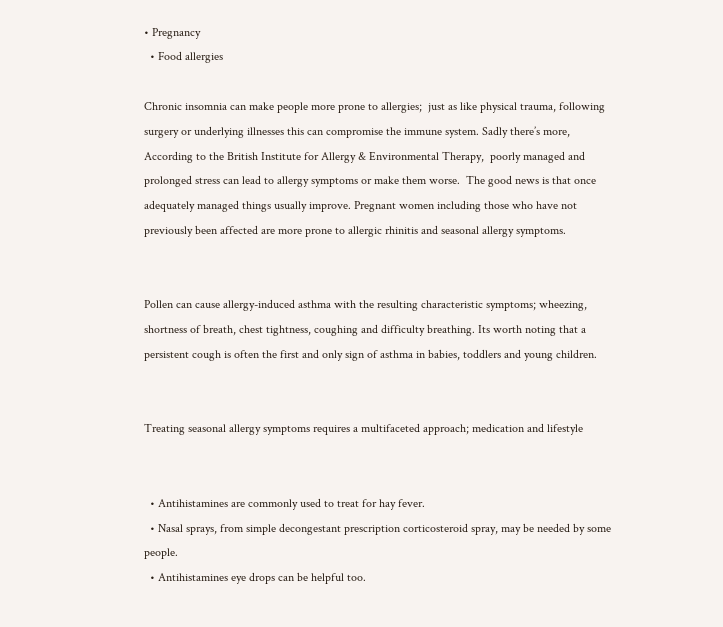• Pregnancy
  • Food allergies

Chronic insomnia can make people more prone to allergies;  just as like physical trauma, following surgery or underlying illnesses this can compromise the immune system. Sadly there’s more, According to the British Institute for Allergy & Environmental Therapy,  poorly managed and prolonged stress can lead to allergy symptoms or make them worse.  The good news is that once adequately managed things usually improve. Pregnant women including those who have not previously been affected are more prone to allergic rhinitis and seasonal allergy symptoms.


Pollen can cause allergy-induced asthma with the resulting characteristic symptoms; wheezing, shortness of breath, chest tightness, coughing and difficulty breathing. Its worth noting that a persistent cough is often the first and only sign of asthma in babies, toddlers and young children.


Treating seasonal allergy symptoms requires a multifaceted approach; medication and lifestyle


  • Antihistamines are commonly used to treat for hay fever.
  • Nasal sprays, from simple decongestant prescription corticosteroid spray, may be needed by some people.
  • Antihistamines eye drops can be helpful too.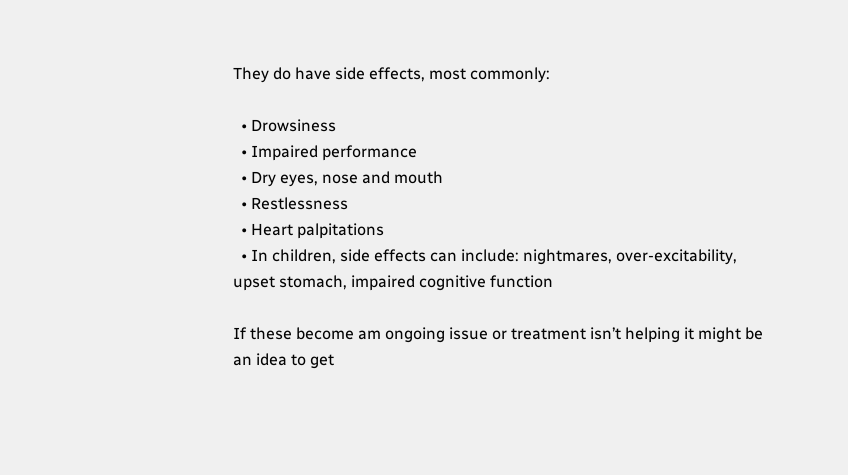They do have side effects, most commonly:

  • Drowsiness
  • Impaired performance
  • Dry eyes, nose and mouth
  • Restlessness
  • Heart palpitations
  • In children, side effects can include: nightmares, over-excitability, upset stomach, impaired cognitive function

If these become am ongoing issue or treatment isn’t helping it might be an idea to get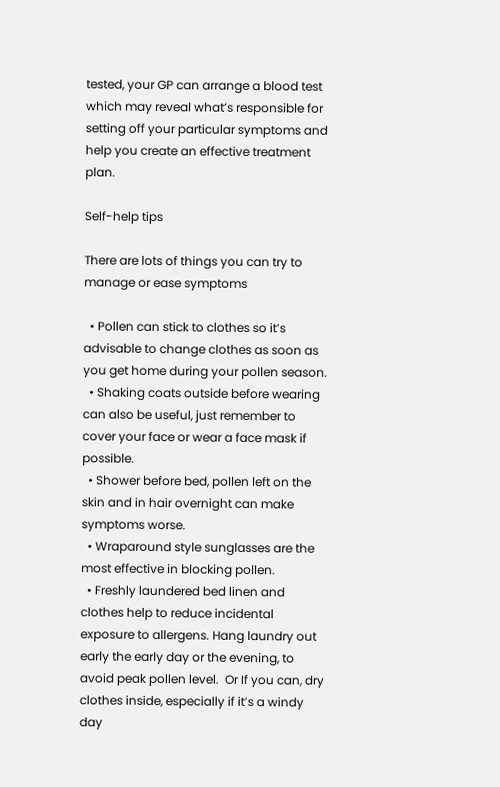tested, your GP can arrange a blood test which may reveal what’s responsible for setting off your particular symptoms and help you create an effective treatment plan.

Self-help tips

There are lots of things you can try to manage or ease symptoms

  • Pollen can stick to clothes so it’s advisable to change clothes as soon as you get home during your pollen season.
  • Shaking coats outside before wearing can also be useful, just remember to cover your face or wear a face mask if possible.
  • Shower before bed, pollen left on the skin and in hair overnight can make symptoms worse.
  • Wraparound style sunglasses are the most effective in blocking pollen.
  • Freshly laundered bed linen and clothes help to reduce incidental exposure to allergens. Hang laundry out early the early day or the evening, to avoid peak pollen level.  Or If you can, dry clothes inside, especially if it’s a windy day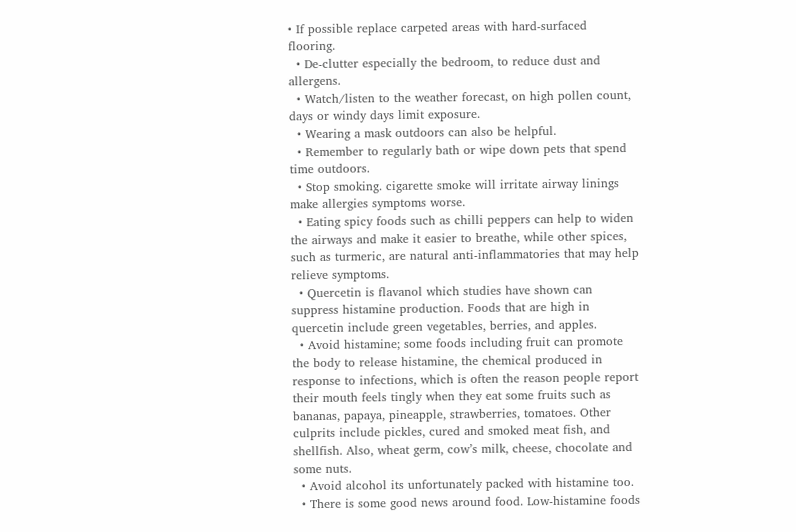• If possible replace carpeted areas with hard-surfaced flooring.
  • De-clutter especially the bedroom, to reduce dust and allergens.
  • Watch/listen to the weather forecast, on high pollen count, days or windy days limit exposure.
  • Wearing a mask outdoors can also be helpful.
  • Remember to regularly bath or wipe down pets that spend time outdoors.
  • Stop smoking. cigarette smoke will irritate airway linings make allergies symptoms worse.
  • Eating spicy foods such as chilli peppers can help to widen the airways and make it easier to breathe, while other spices, such as turmeric, are natural anti-inflammatories that may help relieve symptoms.
  • Quercetin is flavanol which studies have shown can suppress histamine production. Foods that are high in quercetin include green vegetables, berries, and apples.
  • Avoid histamine; some foods including fruit can promote the body to release histamine, the chemical produced in response to infections, which is often the reason people report their mouth feels tingly when they eat some fruits such as bananas, papaya, pineapple, strawberries, tomatoes. Other culprits include pickles, cured and smoked meat fish, and shellfish. Also, wheat germ, cow’s milk, cheese, chocolate and some nuts.
  • Avoid alcohol its unfortunately packed with histamine too.
  • There is some good news around food. Low-histamine foods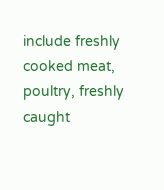include freshly cooked meat, poultry, freshly caught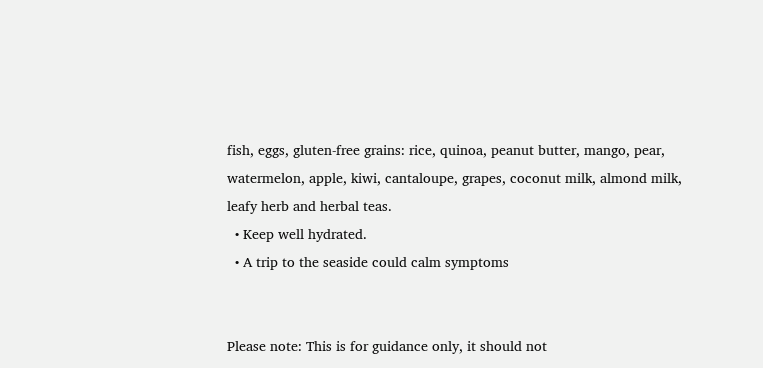fish, eggs, gluten-free grains: rice, quinoa, peanut butter, mango, pear, watermelon, apple, kiwi, cantaloupe, grapes, coconut milk, almond milk, leafy herb and herbal teas.
  • Keep well hydrated.
  • A trip to the seaside could calm symptoms


Please note: This is for guidance only, it should not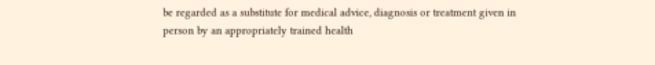be regarded as a substitute for medical advice, diagnosis or treatment given in person by an appropriately trained health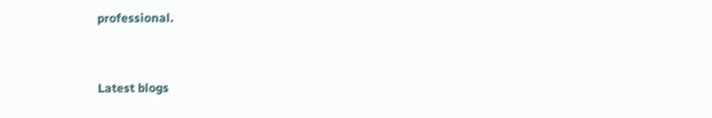professional.


Latest blogs